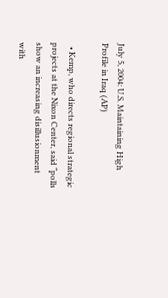July 5, 2004: U.S. Maintaining High Profile in Iraq (AP)

  • Kemp, who directs regional strategic projects at the Nixon Center, said “polls show an increasing disillusionment with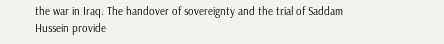the war in Iraq. The handover of sovereignty and the trial of Saddam Hussein provide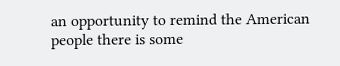an opportunity to remind the American people there is some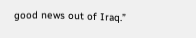good news out of Iraq.”